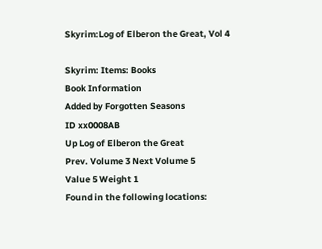Skyrim:Log of Elberon the Great, Vol 4

Skyrim: Items: Books
Book Information
Added by Forgotten Seasons
ID xx0008AB
Up Log of Elberon the Great
Prev. Volume 3 Next Volume 5
Value 5 Weight 1
Found in the following locations: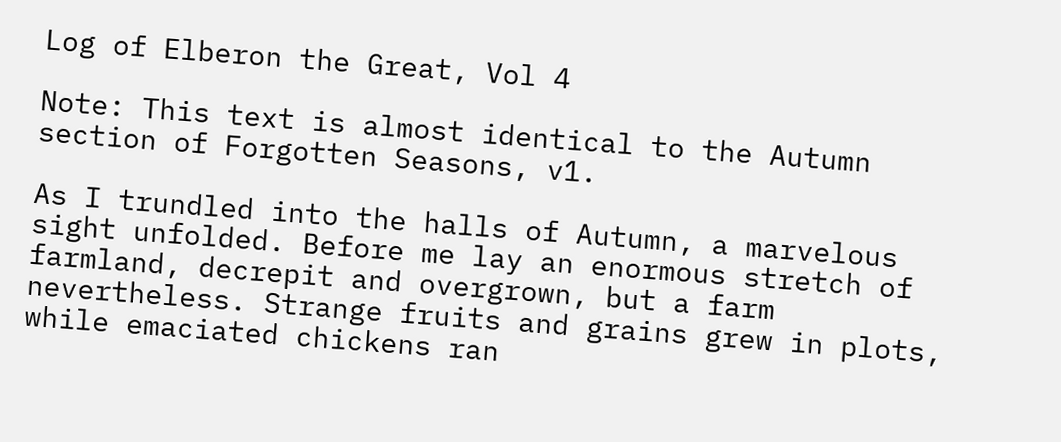Log of Elberon the Great, Vol 4

Note: This text is almost identical to the Autumn section of Forgotten Seasons, v1.

As I trundled into the halls of Autumn, a marvelous sight unfolded. Before me lay an enormous stretch of farmland, decrepit and overgrown, but a farm nevertheless. Strange fruits and grains grew in plots, while emaciated chickens ran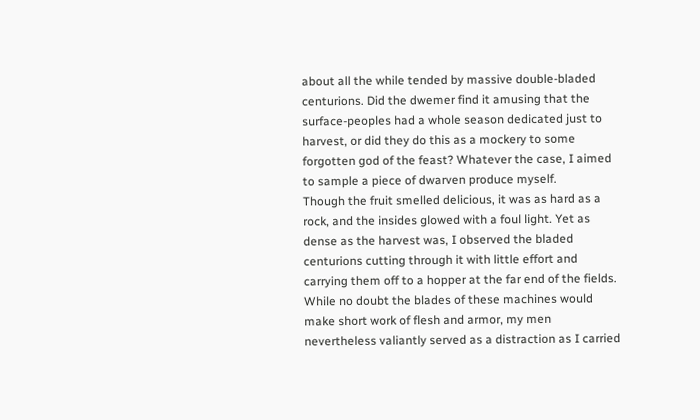about all the while tended by massive double-bladed centurions. Did the dwemer find it amusing that the surface-peoples had a whole season dedicated just to harvest, or did they do this as a mockery to some forgotten god of the feast? Whatever the case, I aimed to sample a piece of dwarven produce myself.
Though the fruit smelled delicious, it was as hard as a rock, and the insides glowed with a foul light. Yet as dense as the harvest was, I observed the bladed centurions cutting through it with little effort and carrying them off to a hopper at the far end of the fields. While no doubt the blades of these machines would make short work of flesh and armor, my men nevertheless valiantly served as a distraction as I carried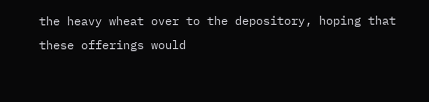the heavy wheat over to the depository, hoping that these offerings would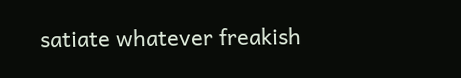satiate whatever freakish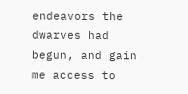endeavors the dwarves had begun, and gain me access to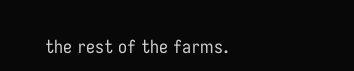the rest of the farms.